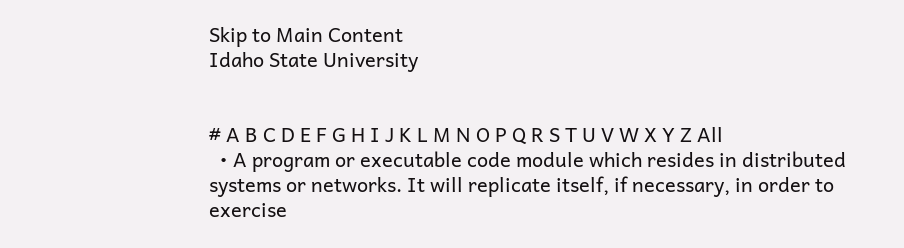Skip to Main Content
Idaho State University


# A B C D E F G H I J K L M N O P Q R S T U V W X Y Z All
  • A program or executable code module which resides in distributed systems or networks. It will replicate itself, if necessary, in order to exercise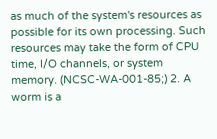as much of the system's resources as possible for its own processing. Such resources may take the form of CPU time, I/O channels, or system memory. (NCSC-WA-001-85;) 2. A worm is a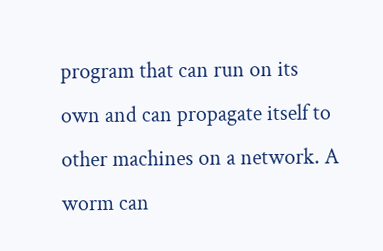program that can run on its own and can propagate itself to other machines on a network. A worm can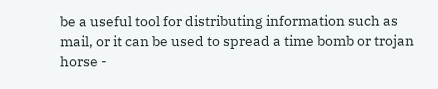be a useful tool for distributing information such as mail, or it can be used to spread a time bomb or trojan horse -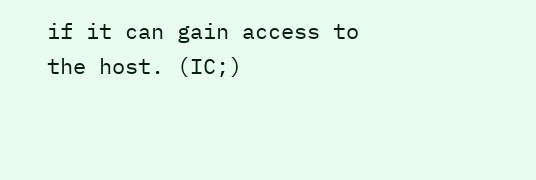if it can gain access to the host. (IC;)